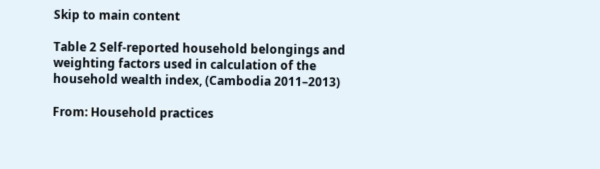Skip to main content

Table 2 Self-reported household belongings and weighting factors used in calculation of the household wealth index, (Cambodia 2011–2013)

From: Household practices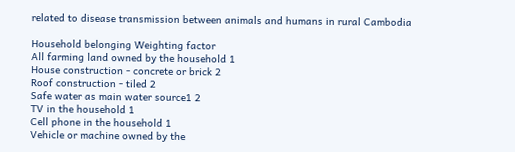related to disease transmission between animals and humans in rural Cambodia

Household belonging Weighting factor
All farming land owned by the household 1
House construction - concrete or brick 2
Roof construction - tiled 2
Safe water as main water source1 2
TV in the household 1
Cell phone in the household 1
Vehicle or machine owned by the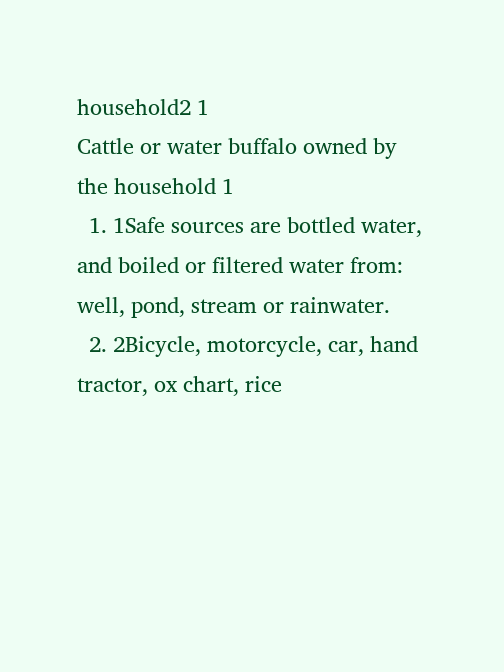household2 1
Cattle or water buffalo owned by the household 1
  1. 1Safe sources are bottled water, and boiled or filtered water from: well, pond, stream or rainwater.
  2. 2Bicycle, motorcycle, car, hand tractor, ox chart, rice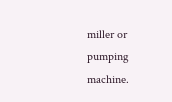miller or pumping machine.